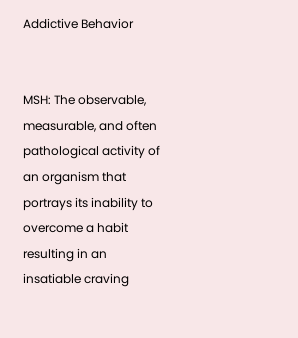Addictive Behavior


MSH: The observable, measurable, and often pathological activity of an organism that portrays its inability to overcome a habit resulting in an insatiable craving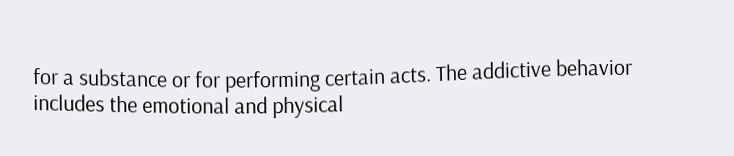for a substance or for performing certain acts. The addictive behavior includes the emotional and physical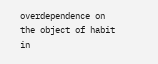overdependence on the object of habit in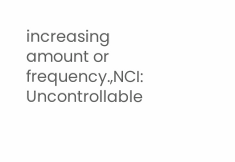increasing amount or frequency.,NCI: Uncontrollable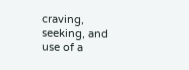craving, seeking, and use of a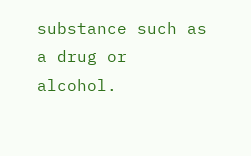substance such as a drug or alcohol.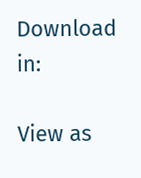Download in:

View as